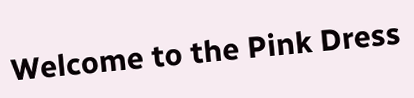Welcome to the Pink Dress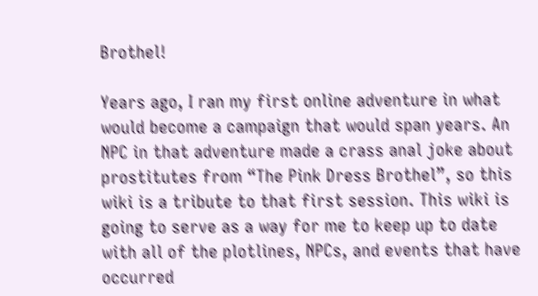Brothel!

Years ago, I ran my first online adventure in what would become a campaign that would span years. An NPC in that adventure made a crass anal joke about prostitutes from “The Pink Dress Brothel”, so this wiki is a tribute to that first session. This wiki is going to serve as a way for me to keep up to date with all of the plotlines, NPCs, and events that have occurred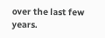over the last few years.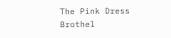The Pink Dress Brothel